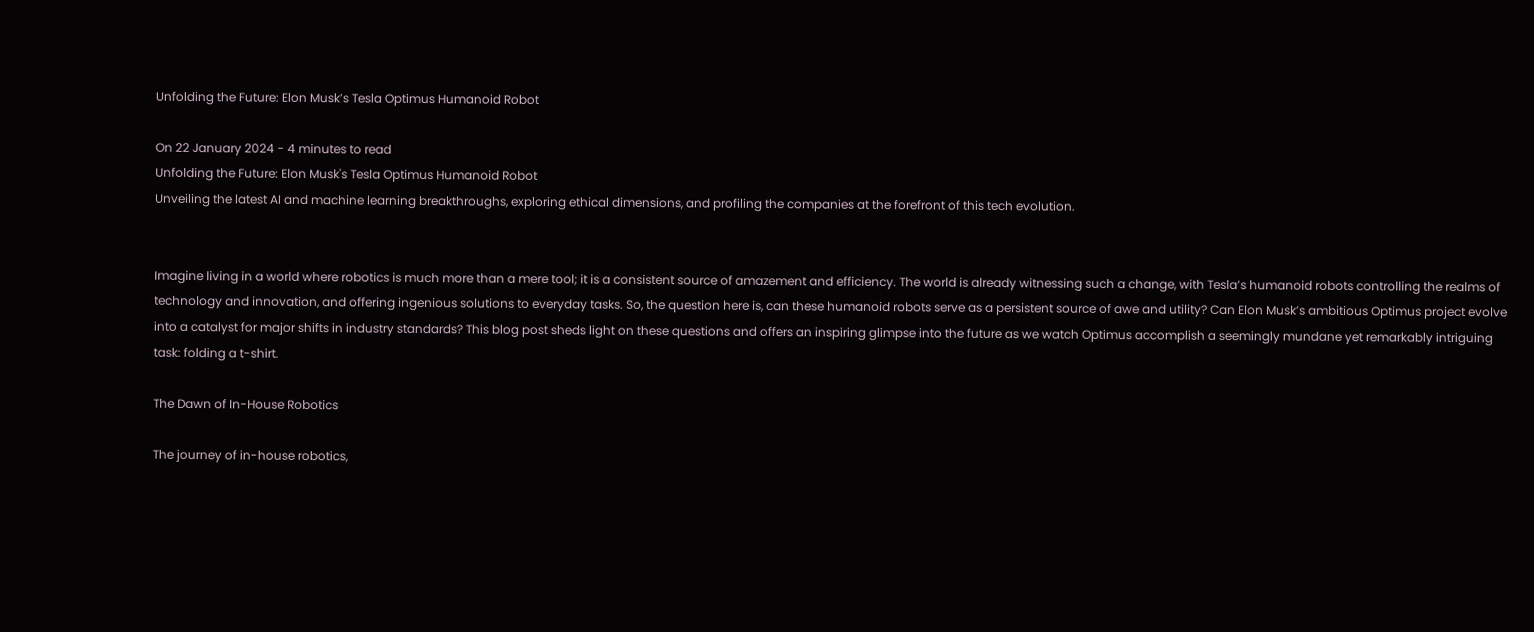Unfolding the Future: Elon Musk’s Tesla Optimus Humanoid Robot

On 22 January 2024 - 4 minutes to read
Unfolding the Future: Elon Musk's Tesla Optimus Humanoid Robot
Unveiling the latest AI and machine learning breakthroughs, exploring ethical dimensions, and profiling the companies at the forefront of this tech evolution.


Imagine living in a world where robotics is much more than a mere tool; it is a consistent source of amazement and efficiency. The world is already witnessing such a change, with Tesla’s humanoid robots controlling the realms of technology and innovation, and offering ingenious solutions to everyday tasks. So, the question here is, can these humanoid robots serve as a persistent source of awe and utility? Can Elon Musk’s ambitious Optimus project evolve into a catalyst for major shifts in industry standards? This blog post sheds light on these questions and offers an inspiring glimpse into the future as we watch Optimus accomplish a seemingly mundane yet remarkably intriguing task: folding a t-shirt.

The Dawn of In-House Robotics

The journey of in-house robotics,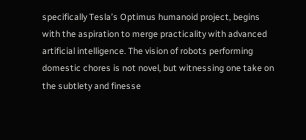specifically Tesla’s Optimus humanoid project, begins with the aspiration to merge practicality with advanced artificial intelligence. The vision of robots performing domestic chores is not novel, but witnessing one take on the subtlety and finesse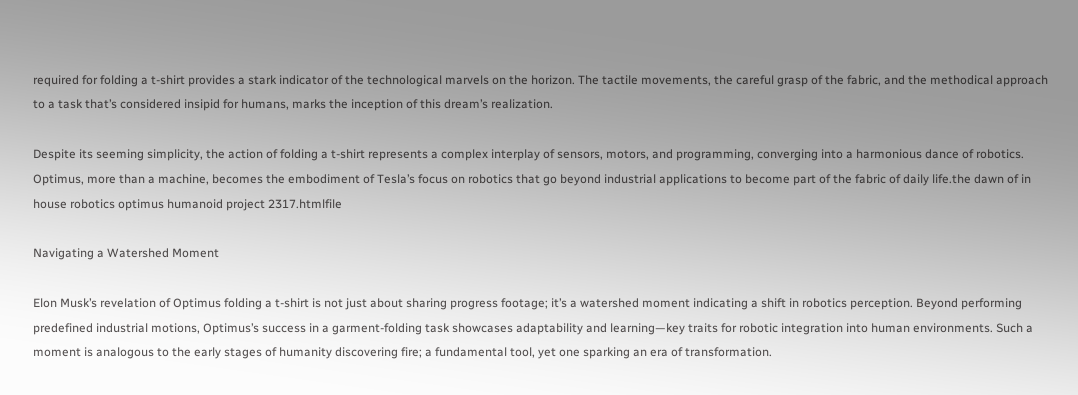required for folding a t-shirt provides a stark indicator of the technological marvels on the horizon. The tactile movements, the careful grasp of the fabric, and the methodical approach to a task that’s considered insipid for humans, marks the inception of this dream’s realization.

Despite its seeming simplicity, the action of folding a t-shirt represents a complex interplay of sensors, motors, and programming, converging into a harmonious dance of robotics. Optimus, more than a machine, becomes the embodiment of Tesla’s focus on robotics that go beyond industrial applications to become part of the fabric of daily life.the dawn of in house robotics optimus humanoid project 2317.htmlfile

Navigating a Watershed Moment

Elon Musk’s revelation of Optimus folding a t-shirt is not just about sharing progress footage; it’s a watershed moment indicating a shift in robotics perception. Beyond performing predefined industrial motions, Optimus’s success in a garment-folding task showcases adaptability and learning—key traits for robotic integration into human environments. Such a moment is analogous to the early stages of humanity discovering fire; a fundamental tool, yet one sparking an era of transformation.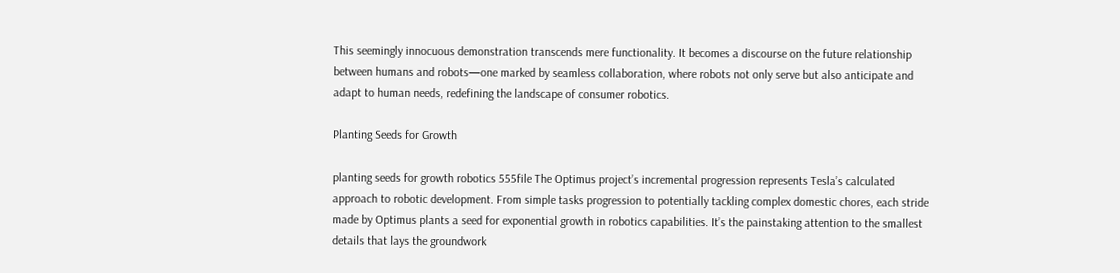This seemingly innocuous demonstration transcends mere functionality. It becomes a discourse on the future relationship between humans and robots—one marked by seamless collaboration, where robots not only serve but also anticipate and adapt to human needs, redefining the landscape of consumer robotics.

Planting Seeds for Growth

planting seeds for growth robotics 555file The Optimus project’s incremental progression represents Tesla’s calculated approach to robotic development. From simple tasks progression to potentially tackling complex domestic chores, each stride made by Optimus plants a seed for exponential growth in robotics capabilities. It’s the painstaking attention to the smallest details that lays the groundwork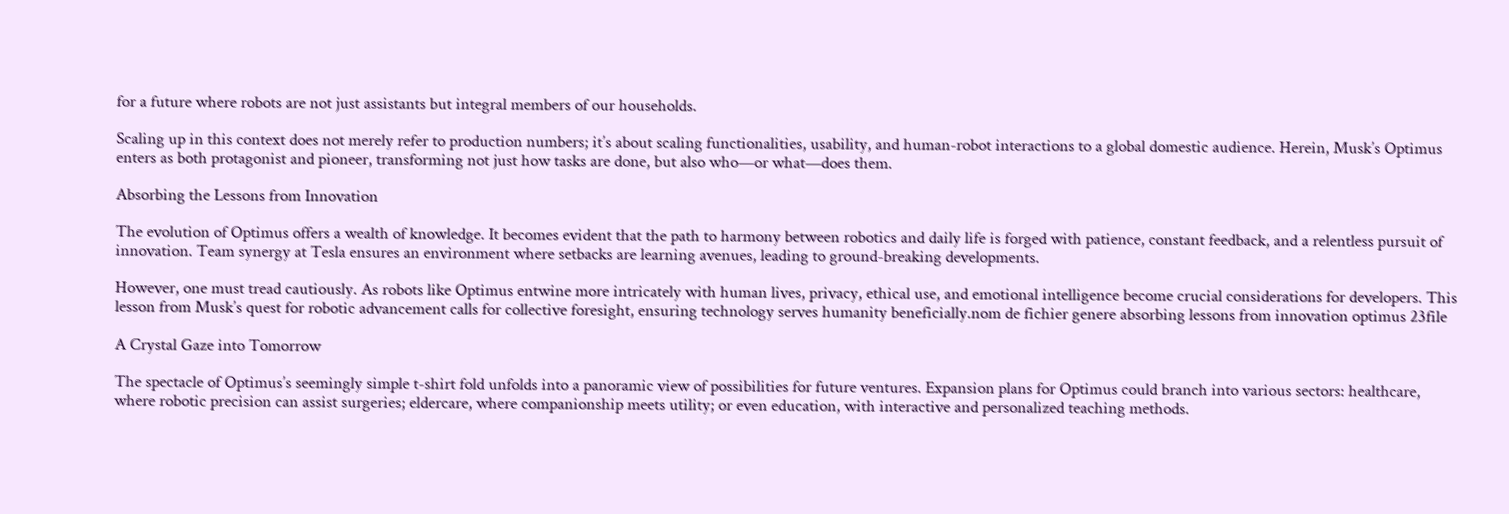for a future where robots are not just assistants but integral members of our households.

Scaling up in this context does not merely refer to production numbers; it’s about scaling functionalities, usability, and human-robot interactions to a global domestic audience. Herein, Musk’s Optimus enters as both protagonist and pioneer, transforming not just how tasks are done, but also who—or what—does them.

Absorbing the Lessons from Innovation

The evolution of Optimus offers a wealth of knowledge. It becomes evident that the path to harmony between robotics and daily life is forged with patience, constant feedback, and a relentless pursuit of innovation. Team synergy at Tesla ensures an environment where setbacks are learning avenues, leading to ground-breaking developments.

However, one must tread cautiously. As robots like Optimus entwine more intricately with human lives, privacy, ethical use, and emotional intelligence become crucial considerations for developers. This lesson from Musk’s quest for robotic advancement calls for collective foresight, ensuring technology serves humanity beneficially.nom de fichier genere absorbing lessons from innovation optimus 23file

A Crystal Gaze into Tomorrow

The spectacle of Optimus’s seemingly simple t-shirt fold unfolds into a panoramic view of possibilities for future ventures. Expansion plans for Optimus could branch into various sectors: healthcare, where robotic precision can assist surgeries; eldercare, where companionship meets utility; or even education, with interactive and personalized teaching methods.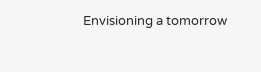Envisioning a tomorrow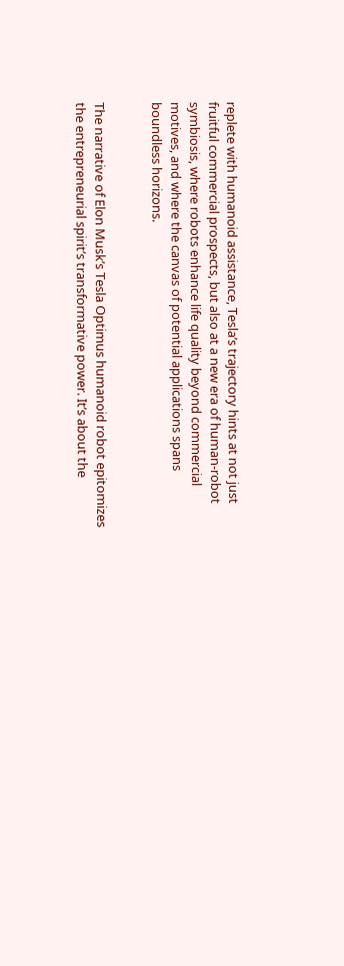replete with humanoid assistance, Tesla’s trajectory hints at not just fruitful commercial prospects, but also at a new era of human-robot symbiosis, where robots enhance life quality beyond commercial motives, and where the canvas of potential applications spans boundless horizons.


The narrative of Elon Musk’s Tesla Optimus humanoid robot epitomizes the entrepreneurial spirit’s transformative power. It’s about the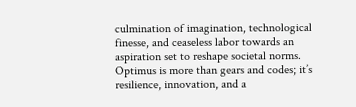culmination of imagination, technological finesse, and ceaseless labor towards an aspiration set to reshape societal norms. Optimus is more than gears and codes; it’s resilience, innovation, and a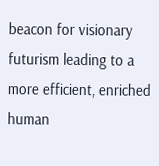beacon for visionary futurism leading to a more efficient, enriched human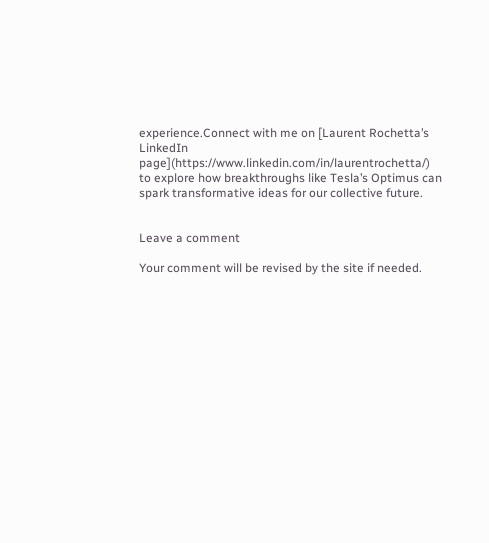experience.Connect with me on [Laurent Rochetta’s LinkedIn page](https://www.linkedin.com/in/laurentrochetta/) to explore how breakthroughs like Tesla’s Optimus can spark transformative ideas for our collective future.


Leave a comment

Your comment will be revised by the site if needed.